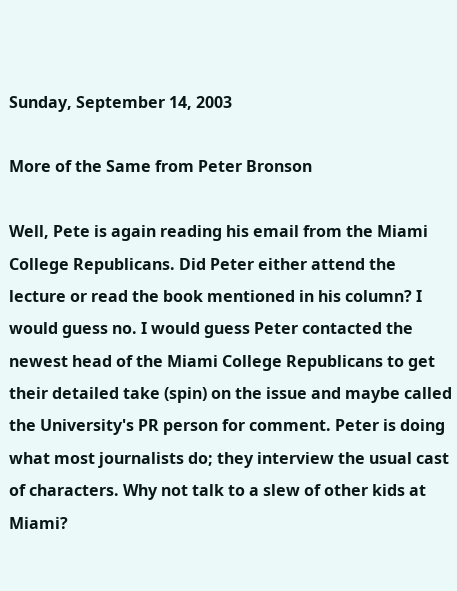Sunday, September 14, 2003

More of the Same from Peter Bronson

Well, Pete is again reading his email from the Miami College Republicans. Did Peter either attend the lecture or read the book mentioned in his column? I would guess no. I would guess Peter contacted the newest head of the Miami College Republicans to get their detailed take (spin) on the issue and maybe called the University's PR person for comment. Peter is doing what most journalists do; they interview the usual cast of characters. Why not talk to a slew of other kids at Miami?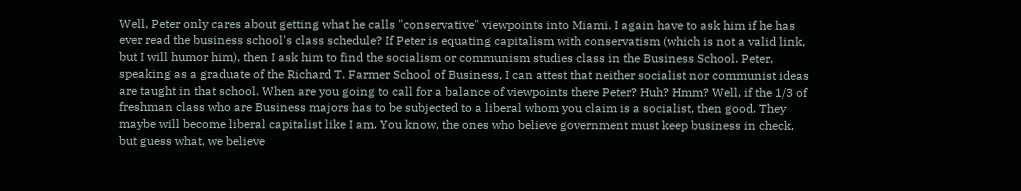Well, Peter only cares about getting what he calls "conservative" viewpoints into Miami. I again have to ask him if he has ever read the business school's class schedule? If Peter is equating capitalism with conservatism (which is not a valid link, but I will humor him), then I ask him to find the socialism or communism studies class in the Business School. Peter, speaking as a graduate of the Richard T. Farmer School of Business, I can attest that neither socialist nor communist ideas are taught in that school. When are you going to call for a balance of viewpoints there Peter? Huh? Hmm? Well, if the 1/3 of freshman class who are Business majors has to be subjected to a liberal whom you claim is a socialist, then good. They maybe will become liberal capitalist like I am. You know, the ones who believe government must keep business in check, but guess what, we believe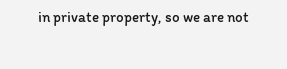in private property, so we are not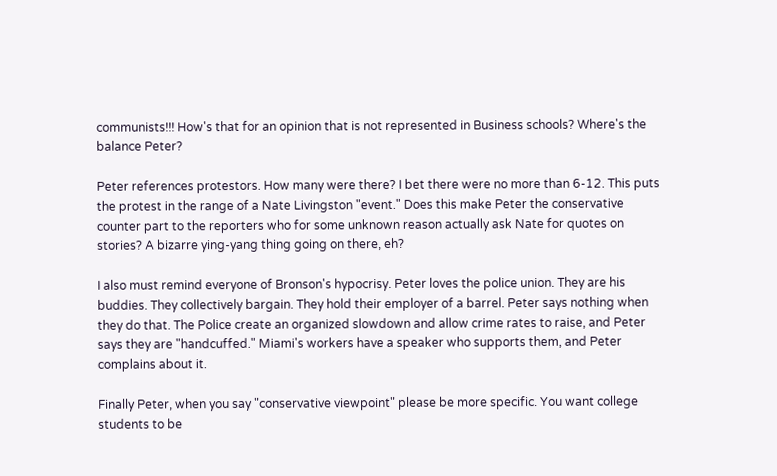communists!!! How's that for an opinion that is not represented in Business schools? Where's the balance Peter?

Peter references protestors. How many were there? I bet there were no more than 6-12. This puts the protest in the range of a Nate Livingston "event." Does this make Peter the conservative counter part to the reporters who for some unknown reason actually ask Nate for quotes on stories? A bizarre ying-yang thing going on there, eh?

I also must remind everyone of Bronson's hypocrisy. Peter loves the police union. They are his buddies. They collectively bargain. They hold their employer of a barrel. Peter says nothing when they do that. The Police create an organized slowdown and allow crime rates to raise, and Peter says they are "handcuffed." Miami's workers have a speaker who supports them, and Peter complains about it.

Finally Peter, when you say "conservative viewpoint" please be more specific. You want college students to be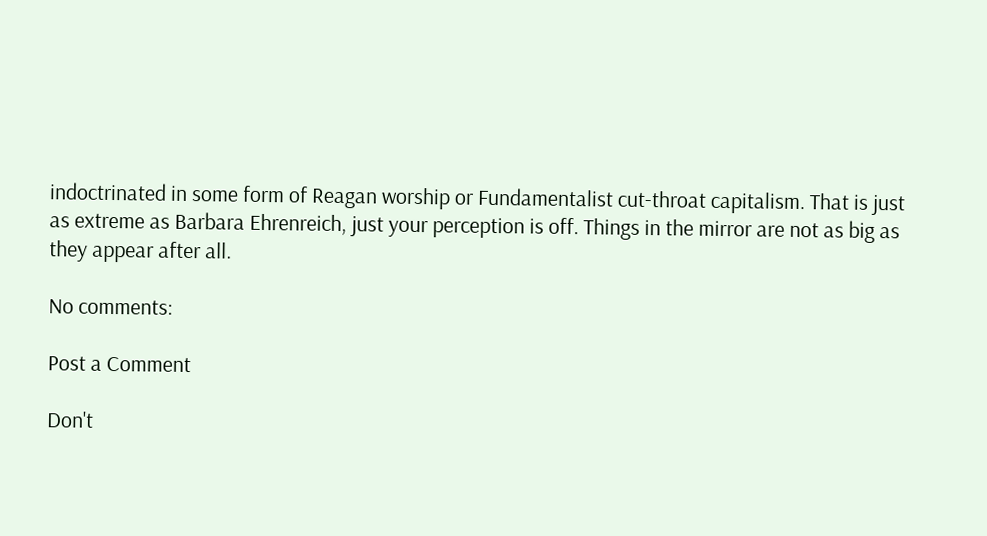indoctrinated in some form of Reagan worship or Fundamentalist cut-throat capitalism. That is just as extreme as Barbara Ehrenreich, just your perception is off. Things in the mirror are not as big as they appear after all.

No comments:

Post a Comment

Don't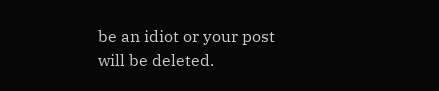be an idiot or your post will be deleted.